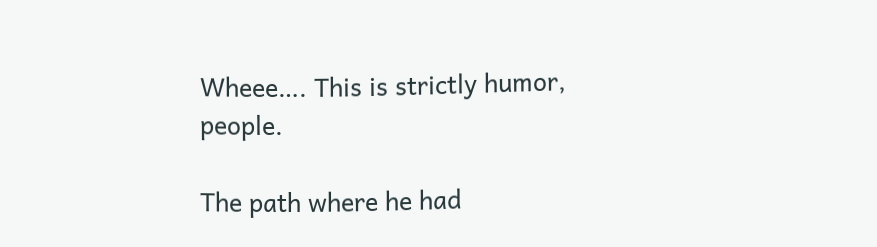Wheee…. This is strictly humor, people.

The path where he had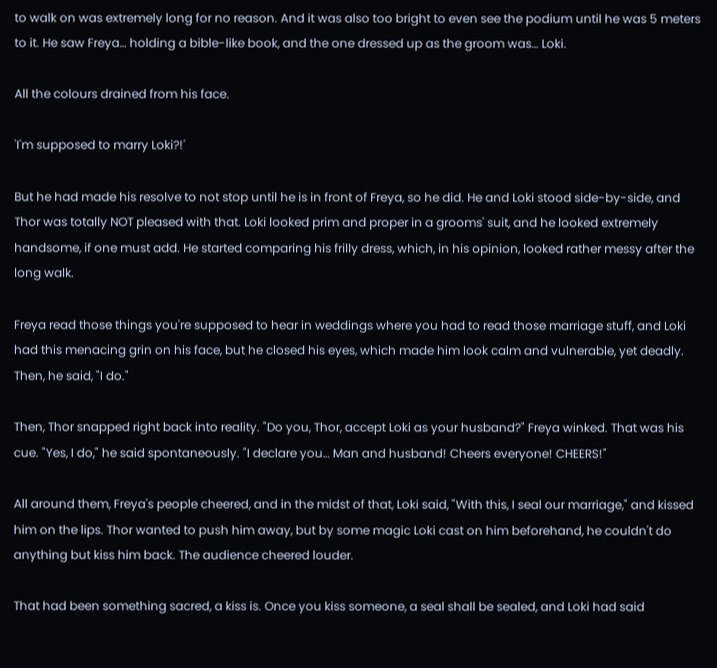to walk on was extremely long for no reason. And it was also too bright to even see the podium until he was 5 meters to it. He saw Freya… holding a bible-like book, and the one dressed up as the groom was… Loki.

All the colours drained from his face.

'I'm supposed to marry Loki?!'

But he had made his resolve to not stop until he is in front of Freya, so he did. He and Loki stood side-by-side, and Thor was totally NOT pleased with that. Loki looked prim and proper in a grooms' suit, and he looked extremely handsome, if one must add. He started comparing his frilly dress, which, in his opinion, looked rather messy after the long walk.

Freya read those things you're supposed to hear in weddings where you had to read those marriage stuff, and Loki had this menacing grin on his face, but he closed his eyes, which made him look calm and vulnerable, yet deadly. Then, he said, "I do."

Then, Thor snapped right back into reality. "Do you, Thor, accept Loki as your husband?" Freya winked. That was his cue. "Yes, I do," he said spontaneously. "I declare you… Man and husband! Cheers everyone! CHEERS!"

All around them, Freya's people cheered, and in the midst of that, Loki said, "With this, I seal our marriage," and kissed him on the lips. Thor wanted to push him away, but by some magic Loki cast on him beforehand, he couldn't do anything but kiss him back. The audience cheered louder.

That had been something sacred, a kiss is. Once you kiss someone, a seal shall be sealed, and Loki had said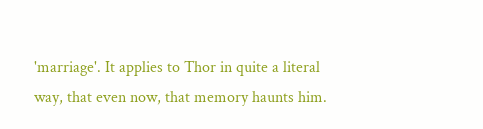'marriage'. It applies to Thor in quite a literal way, that even now, that memory haunts him.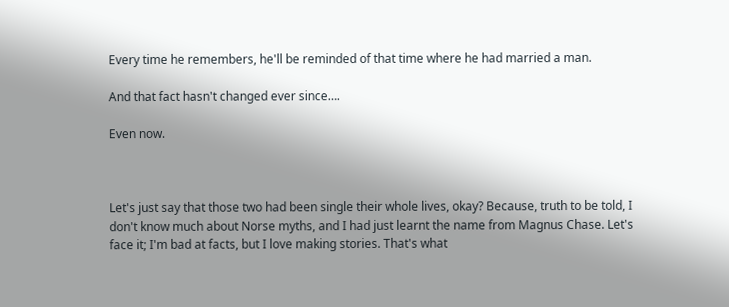Every time he remembers, he'll be reminded of that time where he had married a man.

And that fact hasn't changed ever since….

Even now.



Let's just say that those two had been single their whole lives, okay? Because, truth to be told, I don't know much about Norse myths, and I had just learnt the name from Magnus Chase. Let's face it; I'm bad at facts, but I love making stories. That's what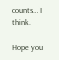counts… I think.

Hope you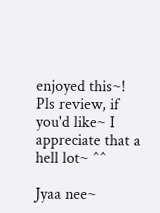enjoyed this~! Pls review, if you'd like~ I appreciate that a hell lot~ ^^

Jyaa nee~